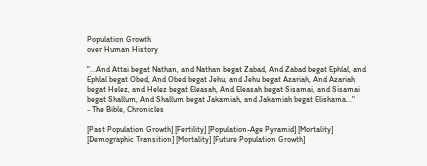Population Growth
over Human History

"...And Attai begat Nathan, and Nathan begat Zabad, And Zabad begat Ephlal, and Ephlal begat Obed, And Obed begat Jehu, and Jehu begat Azariah, And Azariah begat Helez, and Helez begat Eleasah, And Eleasah begat Sisamai, and Sisamai begat Shallum, And Shallum begat Jakamiah, and Jakamiah begat Elishama..."
- The Bible, Chronicles

[Past Population Growth] [Fertility] [Population-Age Pyramid] [Mortality] [Demographic Transition] [Mortality] [Future Population Growth]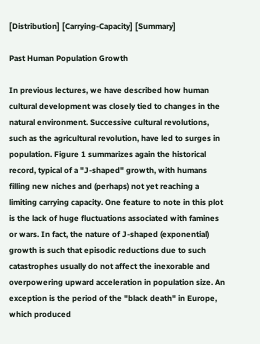[Distribution] [Carrying-Capacity] [Summary]

Past Human Population Growth

In previous lectures, we have described how human cultural development was closely tied to changes in the natural environment. Successive cultural revolutions, such as the agricultural revolution, have led to surges in population. Figure 1 summarizes again the historical record, typical of a "J-shaped" growth, with humans filling new niches and (perhaps) not yet reaching a limiting carrying capacity. One feature to note in this plot is the lack of huge fluctuations associated with famines or wars. In fact, the nature of J-shaped (exponential) growth is such that episodic reductions due to such catastrophes usually do not affect the inexorable and overpowering upward acceleration in population size. An exception is the period of the "black death" in Europe, which produced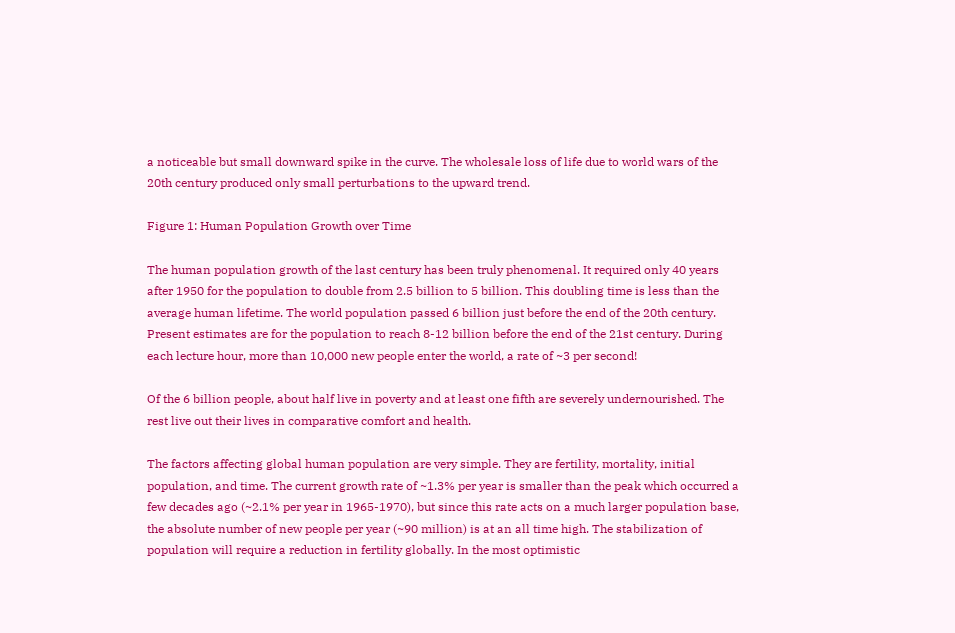a noticeable but small downward spike in the curve. The wholesale loss of life due to world wars of the 20th century produced only small perturbations to the upward trend.

Figure 1: Human Population Growth over Time

The human population growth of the last century has been truly phenomenal. It required only 40 years after 1950 for the population to double from 2.5 billion to 5 billion. This doubling time is less than the average human lifetime. The world population passed 6 billion just before the end of the 20th century.  Present estimates are for the population to reach 8-12 billion before the end of the 21st century. During each lecture hour, more than 10,000 new people enter the world, a rate of ~3 per second!

Of the 6 billion people, about half live in poverty and at least one fifth are severely undernourished. The rest live out their lives in comparative comfort and health.

The factors affecting global human population are very simple. They are fertility, mortality, initial population, and time. The current growth rate of ~1.3% per year is smaller than the peak which occurred a few decades ago (~2.1% per year in 1965-1970), but since this rate acts on a much larger population base, the absolute number of new people per year (~90 million) is at an all time high. The stabilization of population will require a reduction in fertility globally. In the most optimistic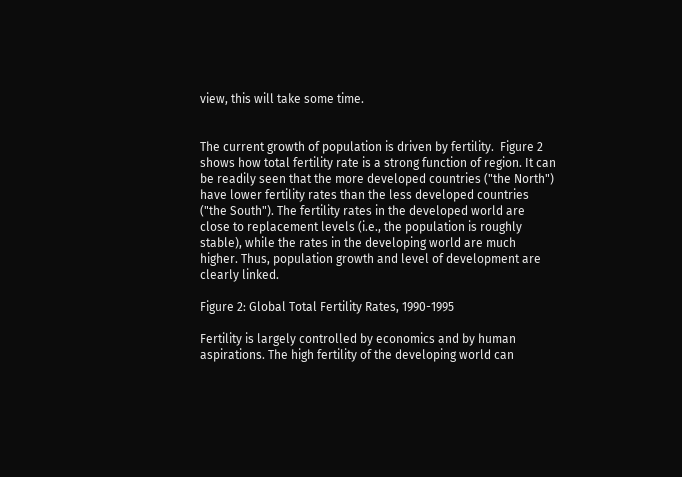view, this will take some time.


The current growth of population is driven by fertility.  Figure 2 shows how total fertility rate is a strong function of region. It can be readily seen that the more developed countries ("the North") have lower fertility rates than the less developed countries ("the South"). The fertility rates in the developed world are close to replacement levels (i.e., the population is roughly stable), while the rates in the developing world are much higher. Thus, population growth and level of development are clearly linked.

Figure 2: Global Total Fertility Rates, 1990-1995

Fertility is largely controlled by economics and by human aspirations. The high fertility of the developing world can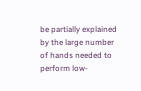be partially explained by the large number of hands needed to perform low-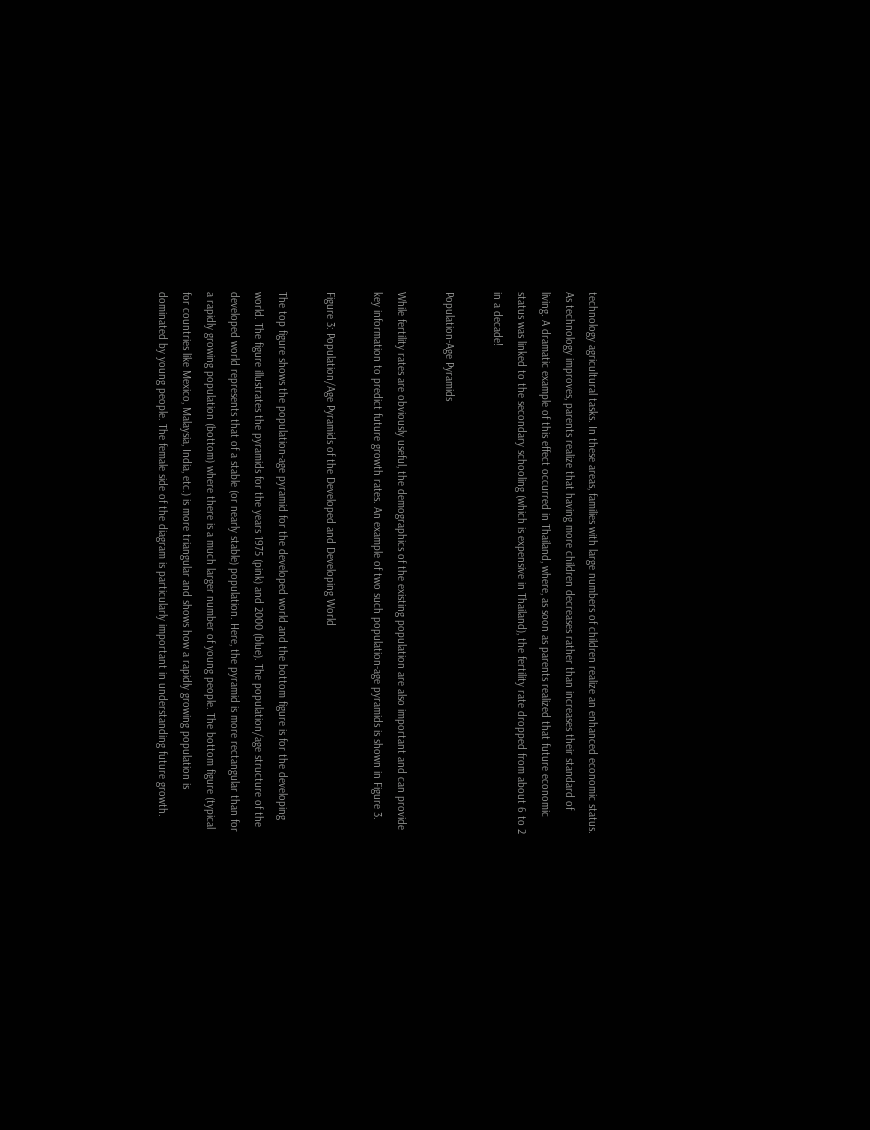technology agricultural tasks. In these areas, families with large numbers of children realize an enhanced economic status. As technology improves, parents realize that having more children decreases rather than increases their standard of living. A dramatic example of this effect occurred in Thailand, where, as soon as parents realized that future economic status was linked to the secondary schooling (which is expensive in Thailand), the fertility rate dropped from about 6 to 2 in a decade!

Population-Age Pyramids

While fertility rates are obviously useful, the demographics of the existing population are also important and can provide key information to predict future growth rates. An example of two such population-age pyramids is shown in Figure 3.

Figure 3: Population/Age Pyramids of the Developed and Developing World

The top figure shows the population-age pyramid for the developed world and the bottom figure is for the developing world. The figure illustrates the pyramids for the years 1975 (pink) and 2000 (blue). The population/age structure of the developed world represents that of a stable (or nearly stable) population. Here, the pyramid is more rectangular than for a rapidly growing population (bottom) where there is a much larger number of young people. The bottom figure (typical for countries like Mexico, Malaysia, India, etc.) is more triangular and shows how a rapidly growing population is dominated by young people. The female side of the diagram is particularly important in understanding future growth.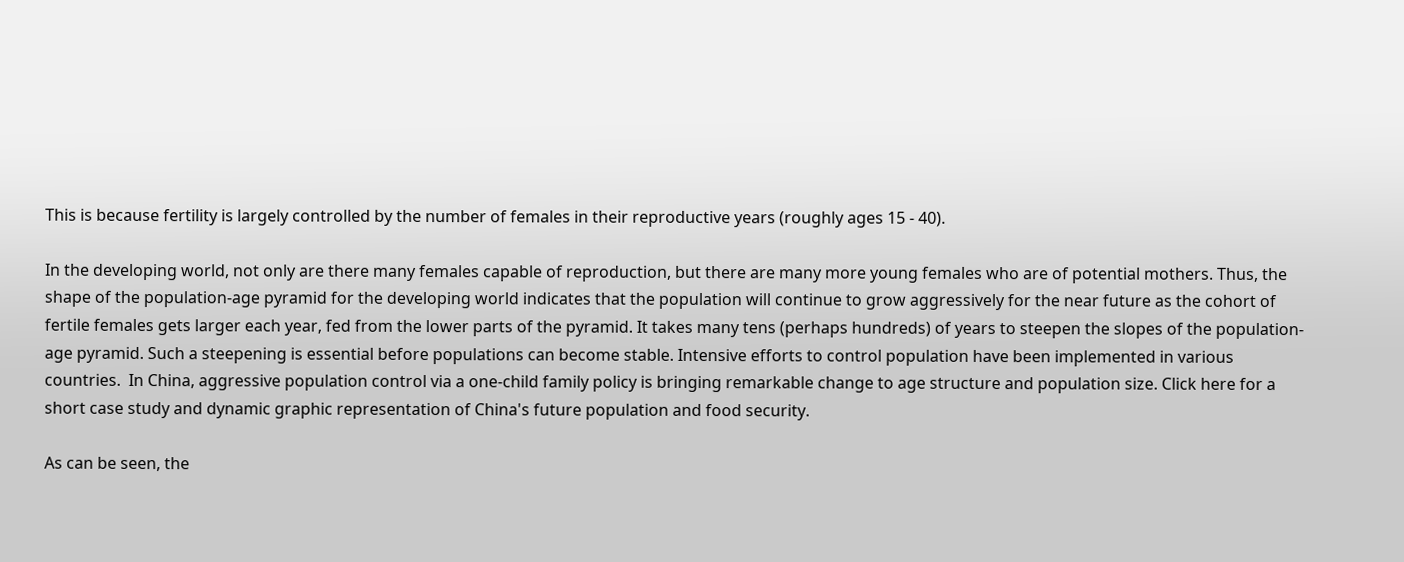This is because fertility is largely controlled by the number of females in their reproductive years (roughly ages 15 - 40).

In the developing world, not only are there many females capable of reproduction, but there are many more young females who are of potential mothers. Thus, the shape of the population-age pyramid for the developing world indicates that the population will continue to grow aggressively for the near future as the cohort of fertile females gets larger each year, fed from the lower parts of the pyramid. It takes many tens (perhaps hundreds) of years to steepen the slopes of the population-age pyramid. Such a steepening is essential before populations can become stable. Intensive efforts to control population have been implemented in various countries.  In China, aggressive population control via a one-child family policy is bringing remarkable change to age structure and population size. Click here for a short case study and dynamic graphic representation of China's future population and food security.

As can be seen, the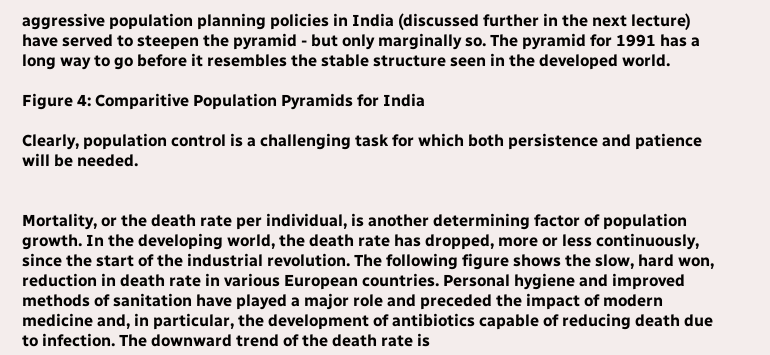aggressive population planning policies in India (discussed further in the next lecture) have served to steepen the pyramid - but only marginally so. The pyramid for 1991 has a long way to go before it resembles the stable structure seen in the developed world.

Figure 4: Comparitive Population Pyramids for India

Clearly, population control is a challenging task for which both persistence and patience will be needed.


Mortality, or the death rate per individual, is another determining factor of population growth. In the developing world, the death rate has dropped, more or less continuously, since the start of the industrial revolution. The following figure shows the slow, hard won, reduction in death rate in various European countries. Personal hygiene and improved methods of sanitation have played a major role and preceded the impact of modern medicine and, in particular, the development of antibiotics capable of reducing death due to infection. The downward trend of the death rate is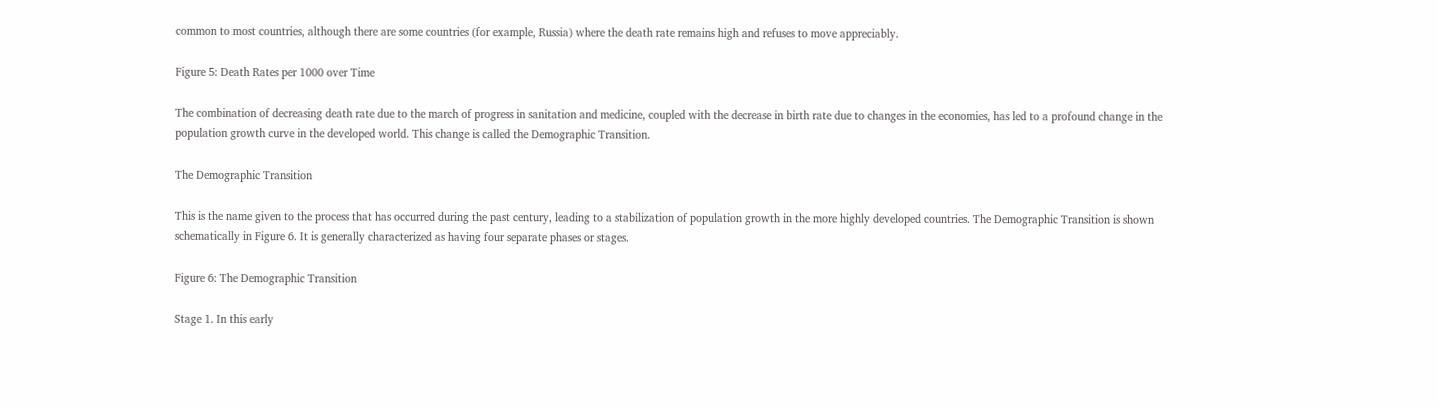common to most countries, although there are some countries (for example, Russia) where the death rate remains high and refuses to move appreciably.

Figure 5: Death Rates per 1000 over Time

The combination of decreasing death rate due to the march of progress in sanitation and medicine, coupled with the decrease in birth rate due to changes in the economies, has led to a profound change in the population growth curve in the developed world. This change is called the Demographic Transition.

The Demographic Transition

This is the name given to the process that has occurred during the past century, leading to a stabilization of population growth in the more highly developed countries. The Demographic Transition is shown schematically in Figure 6. It is generally characterized as having four separate phases or stages.

Figure 6: The Demographic Transition

Stage 1. In this early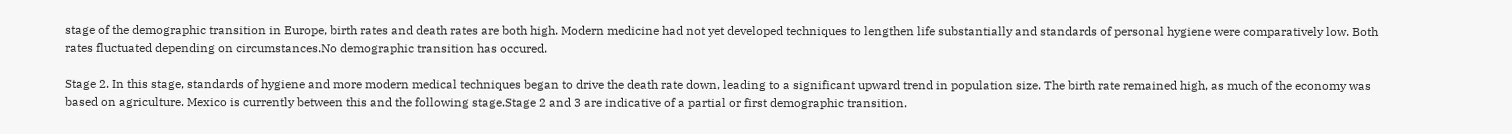stage of the demographic transition in Europe, birth rates and death rates are both high. Modern medicine had not yet developed techniques to lengthen life substantially and standards of personal hygiene were comparatively low. Both rates fluctuated depending on circumstances.No demographic transition has occured.

Stage 2. In this stage, standards of hygiene and more modern medical techniques began to drive the death rate down, leading to a significant upward trend in population size. The birth rate remained high, as much of the economy was based on agriculture. Mexico is currently between this and the following stage.Stage 2 and 3 are indicative of a partial or first demographic transition.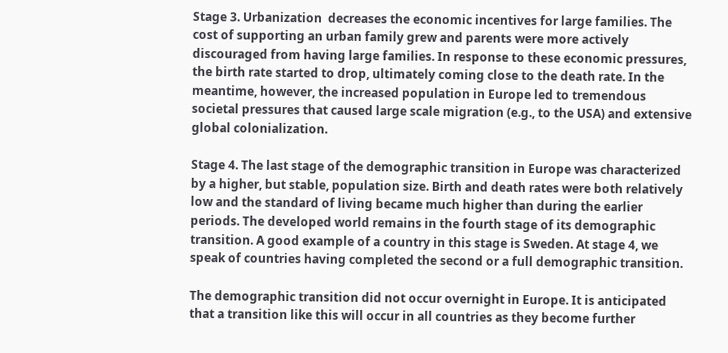Stage 3. Urbanization  decreases the economic incentives for large families. The cost of supporting an urban family grew and parents were more actively discouraged from having large families. In response to these economic pressures, the birth rate started to drop, ultimately coming close to the death rate. In the meantime, however, the increased population in Europe led to tremendous societal pressures that caused large scale migration (e.g., to the USA) and extensive global colonialization.

Stage 4. The last stage of the demographic transition in Europe was characterized by a higher, but stable, population size. Birth and death rates were both relatively low and the standard of living became much higher than during the earlier periods. The developed world remains in the fourth stage of its demographic transition. A good example of a country in this stage is Sweden. At stage 4, we speak of countries having completed the second or a full demographic transition.

The demographic transition did not occur overnight in Europe. It is anticipated that a transition like this will occur in all countries as they become further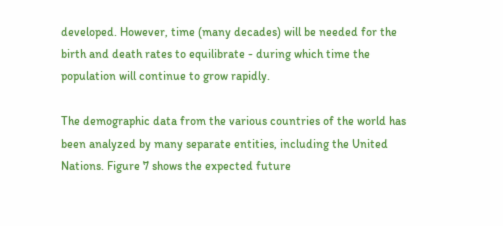developed. However, time (many decades) will be needed for the birth and death rates to equilibrate - during which time the population will continue to grow rapidly.

The demographic data from the various countries of the world has been analyzed by many separate entities, including the United Nations. Figure 7 shows the expected future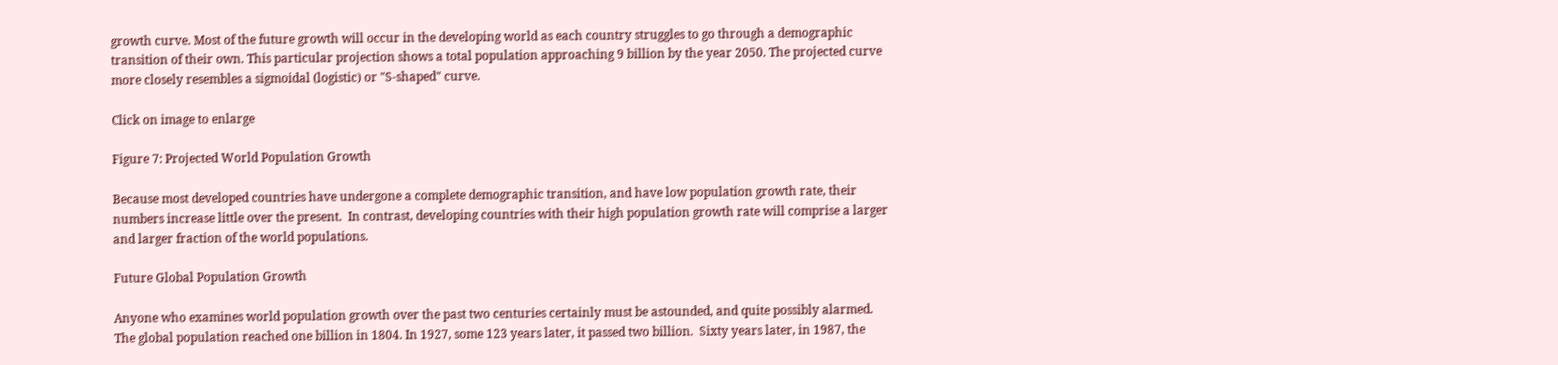growth curve. Most of the future growth will occur in the developing world as each country struggles to go through a demographic transition of their own. This particular projection shows a total population approaching 9 billion by the year 2050. The projected curve more closely resembles a sigmoidal (logistic) or "S-shaped" curve.

Click on image to enlarge

Figure 7: Projected World Population Growth

Because most developed countries have undergone a complete demographic transition, and have low population growth rate, their numbers increase little over the present.  In contrast, developing countries with their high population growth rate will comprise a larger and larger fraction of the world populations.

Future Global Population Growth

Anyone who examines world population growth over the past two centuries certainly must be astounded, and quite possibly alarmed.  The global population reached one billion in 1804. In 1927, some 123 years later, it passed two billion.  Sixty years later, in 1987, the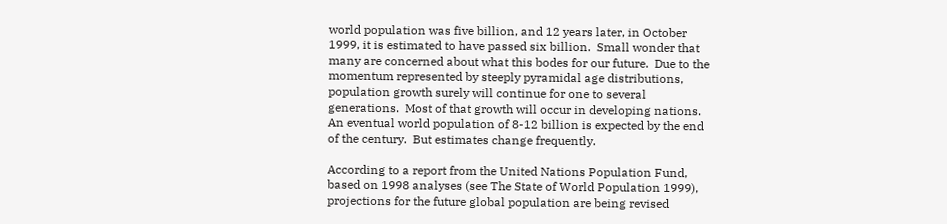world population was five billion, and 12 years later, in October 1999, it is estimated to have passed six billion.  Small wonder that many are concerned about what this bodes for our future.  Due to the momentum represented by steeply pyramidal age distributions, population growth surely will continue for one to several generations.  Most of that growth will occur in developing nations.  An eventual world population of 8-12 billion is expected by the end of the century.  But estimates change frequently.

According to a report from the United Nations Population Fund, based on 1998 analyses (see The State of World Population 1999), projections for the future global population are being revised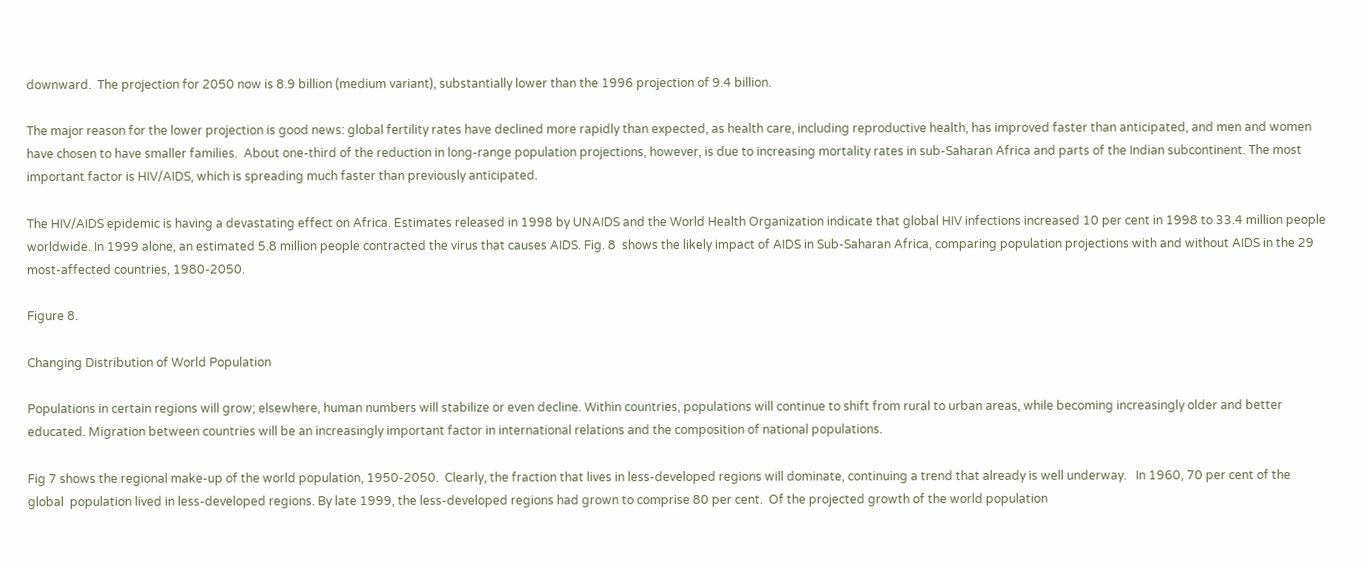downward.  The projection for 2050 now is 8.9 billion (medium variant), substantially lower than the 1996 projection of 9.4 billion.

The major reason for the lower projection is good news: global fertility rates have declined more rapidly than expected, as health care, including reproductive health, has improved faster than anticipated, and men and women have chosen to have smaller families.  About one-third of the reduction in long-range population projections, however, is due to increasing mortality rates in sub-Saharan Africa and parts of the Indian subcontinent. The most important factor is HIV/AIDS, which is spreading much faster than previously anticipated.

The HIV/AIDS epidemic is having a devastating effect on Africa. Estimates released in 1998 by UNAIDS and the World Health Organization indicate that global HIV infections increased 10 per cent in 1998 to 33.4 million people worldwide. In 1999 alone, an estimated 5.8 million people contracted the virus that causes AIDS. Fig. 8  shows the likely impact of AIDS in Sub-Saharan Africa, comparing population projections with and without AIDS in the 29 most-affected countries, 1980-2050.

Figure 8.

Changing Distribution of World Population

Populations in certain regions will grow; elsewhere, human numbers will stabilize or even decline. Within countries, populations will continue to shift from rural to urban areas, while becoming increasingly older and better educated. Migration between countries will be an increasingly important factor in international relations and the composition of national populations.

Fig 7 shows the regional make-up of the world population, 1950-2050.  Clearly, the fraction that lives in less-developed regions will dominate, continuing a trend that already is well underway.   In 1960, 70 per cent of the global  population lived in less-developed regions. By late 1999, the less-developed regions had grown to comprise 80 per cent.  Of the projected growth of the world population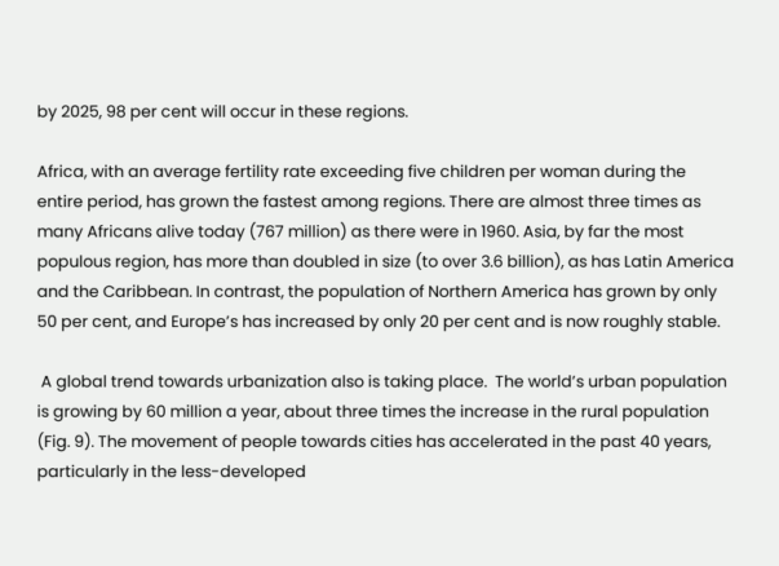by 2025, 98 per cent will occur in these regions.

Africa, with an average fertility rate exceeding five children per woman during the entire period, has grown the fastest among regions. There are almost three times as many Africans alive today (767 million) as there were in 1960. Asia, by far the most populous region, has more than doubled in size (to over 3.6 billion), as has Latin America and the Caribbean. In contrast, the population of Northern America has grown by only 50 per cent, and Europe’s has increased by only 20 per cent and is now roughly stable.

 A global trend towards urbanization also is taking place.  The world’s urban population is growing by 60 million a year, about three times the increase in the rural population (Fig. 9). The movement of people towards cities has accelerated in the past 40 years, particularly in the less-developed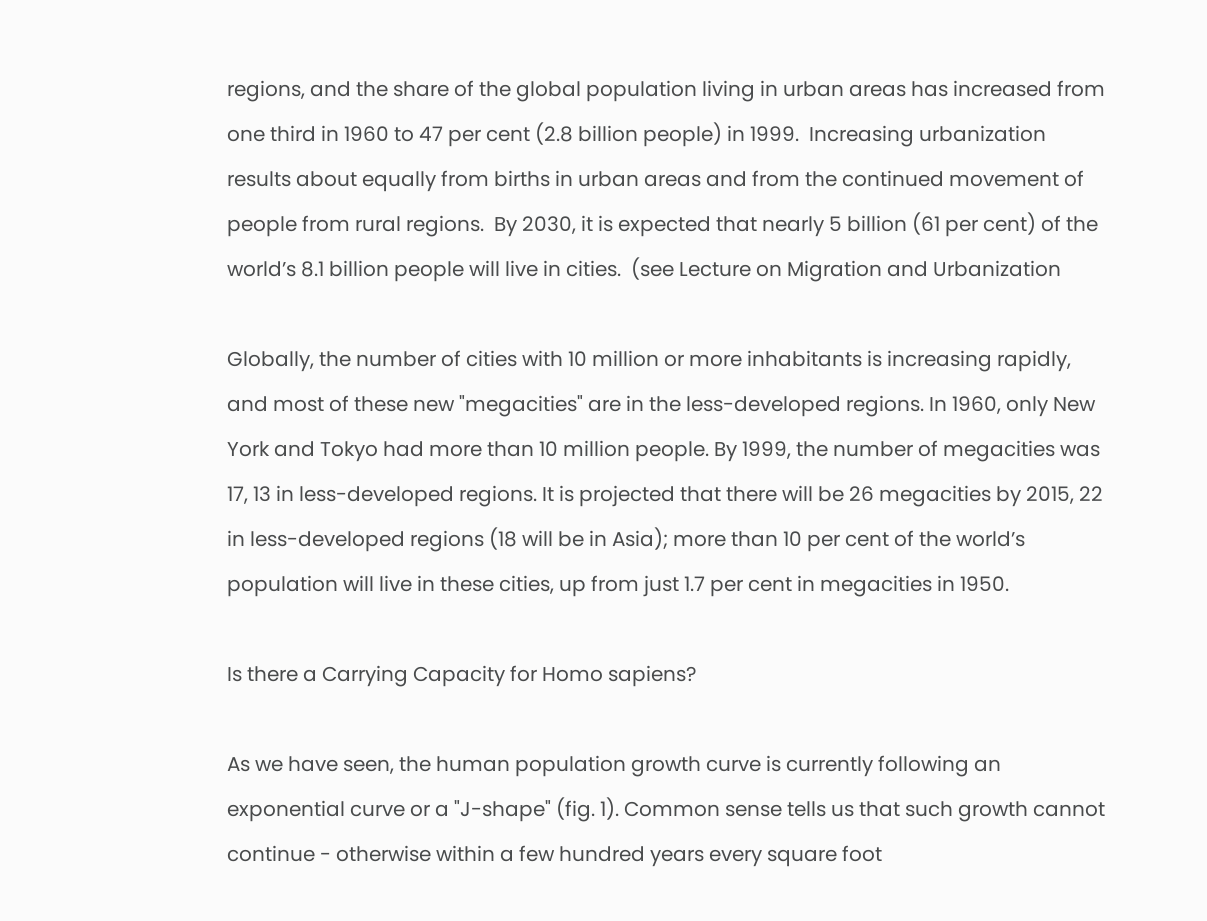regions, and the share of the global population living in urban areas has increased from one third in 1960 to 47 per cent (2.8 billion people) in 1999.  Increasing urbanization results about equally from births in urban areas and from the continued movement of people from rural regions.  By 2030, it is expected that nearly 5 billion (61 per cent) of the world’s 8.1 billion people will live in cities.  (see Lecture on Migration and Urbanization

Globally, the number of cities with 10 million or more inhabitants is increasing rapidly, and most of these new "megacities" are in the less-developed regions. In 1960, only New York and Tokyo had more than 10 million people. By 1999, the number of megacities was 17, 13 in less-developed regions. It is projected that there will be 26 megacities by 2015, 22 in less-developed regions (18 will be in Asia); more than 10 per cent of the world’s population will live in these cities, up from just 1.7 per cent in megacities in 1950.

Is there a Carrying Capacity for Homo sapiens?

As we have seen, the human population growth curve is currently following an exponential curve or a "J-shape" (fig. 1). Common sense tells us that such growth cannot continue - otherwise within a few hundred years every square foot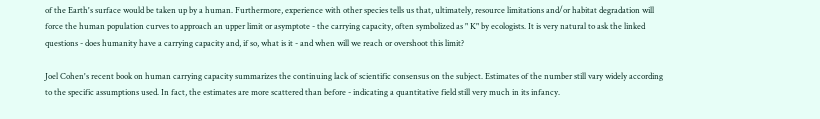of the Earth's surface would be taken up by a human. Furthermore, experience with other species tells us that, ultimately, resource limitations and/or habitat degradation will force the human population curves to approach an upper limit or asymptote - the carrying capacity, often symbolized as " K" by ecologists. It is very natural to ask the linked questions - does humanity have a carrying capacity and, if so, what is it - and when will we reach or overshoot this limit?

Joel Cohen's recent book on human carrying capacity summarizes the continuing lack of scientific consensus on the subject. Estimates of the number still vary widely according to the specific assumptions used. In fact, the estimates are more scattered than before - indicating a quantitative field still very much in its infancy.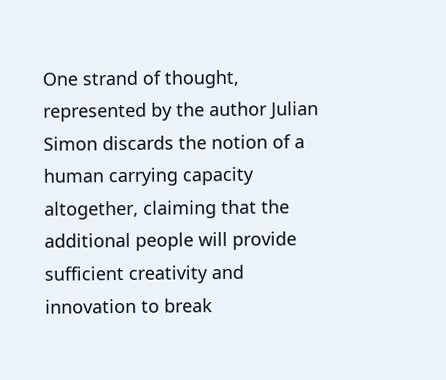One strand of thought, represented by the author Julian Simon discards the notion of a human carrying capacity altogether, claiming that the additional people will provide sufficient creativity and innovation to break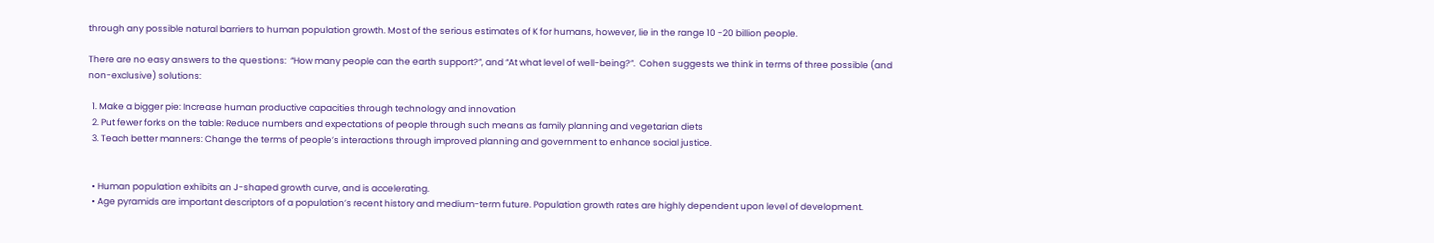through any possible natural barriers to human population growth. Most of the serious estimates of K for humans, however, lie in the range 10 -20 billion people.

There are no easy answers to the questions:  “How many people can the earth support?”, and “At what level of well-being?”.  Cohen suggests we think in terms of three possible (and non-exclusive) solutions:

  1. Make a bigger pie: Increase human productive capacities through technology and innovation
  2. Put fewer forks on the table: Reduce numbers and expectations of people through such means as family planning and vegetarian diets
  3. Teach better manners: Change the terms of people’s interactions through improved planning and government to enhance social justice.


  • Human population exhibits an J-shaped growth curve, and is accelerating.
  • Age pyramids are important descriptors of a population’s recent history and medium-term future. Population growth rates are highly dependent upon level of development.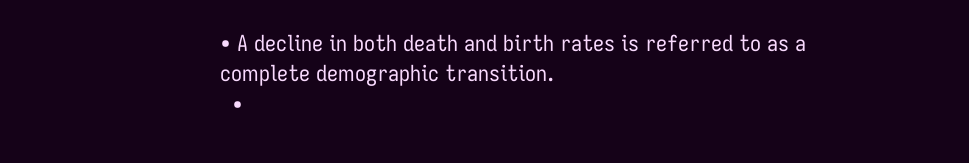• A decline in both death and birth rates is referred to as a complete demographic transition.
  •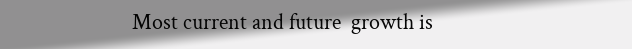Most current and future  growth is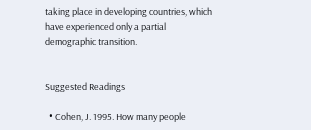taking place in developing countries, which have experienced only a partial demographic transition.


Suggested Readings

  • Cohen, J. 1995. How many people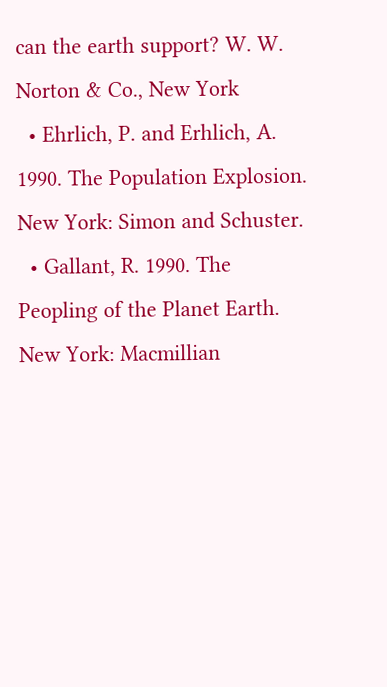can the earth support? W. W. Norton & Co., New York
  • Ehrlich, P. and Erhlich, A. 1990. The Population Explosion. New York: Simon and Schuster.
  • Gallant, R. 1990. The Peopling of the Planet Earth. New York: Macmillian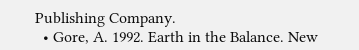Publishing Company.
  • Gore, A. 1992. Earth in the Balance. New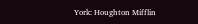York: Houghton Mifflin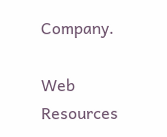Company.

Web Resources